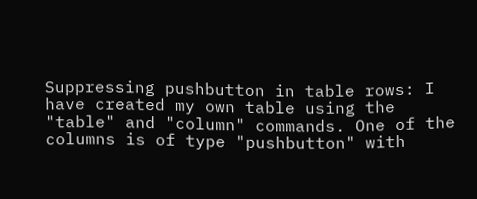Suppressing pushbutton in table rows: I have created my own table using the "table" and "column" commands. One of the columns is of type "pushbutton" with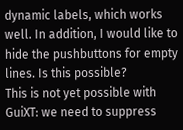dynamic labels, which works well. In addition, I would like to hide the pushbuttons for empty lines. Is this possible?
This is not yet possible with GuiXT: we need to suppress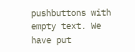pushbuttons with empty text. We have put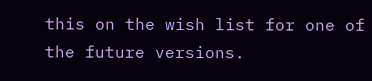this on the wish list for one of the future versions.